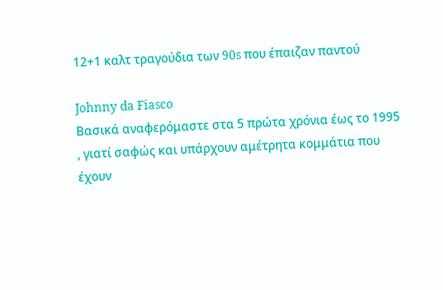12+1 καλτ τραγούδια των 90s που έπαιζαν παντού

Johnny da Fiasco
Βασικά αναφερόμαστε στα 5 πρώτα χρόνια έως το 1995 , γιατί σαφώς και υπάρχουν αμέτρητα κομμάτια που έχουν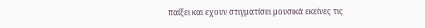παίξει και εχουν στιγματίσει μουσικά εκείνες τις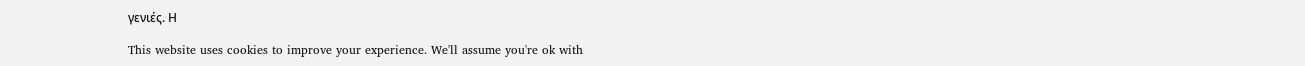γενιές. Η

This website uses cookies to improve your experience. We'll assume you're ok with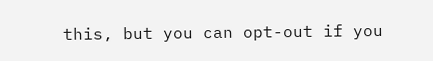this, but you can opt-out if you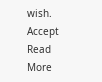wish. Accept Read More